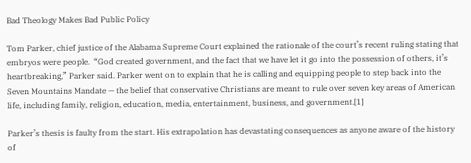Bad Theology Makes Bad Public Policy

Tom Parker, chief justice of the Alabama Supreme Court explained the rationale of the court’s recent ruling stating that embryos were people.  “God created government, and the fact that we have let it go into the possession of others, it’s heartbreaking,” Parker said. Parker went on to explain that he is calling and equipping people to step back into the Seven Mountains Mandate — the belief that conservative Christians are meant to rule over seven key areas of American life, including family, religion, education, media, entertainment, business, and government.[1]

Parker’s thesis is faulty from the start. His extrapolation has devastating consequences as anyone aware of the history of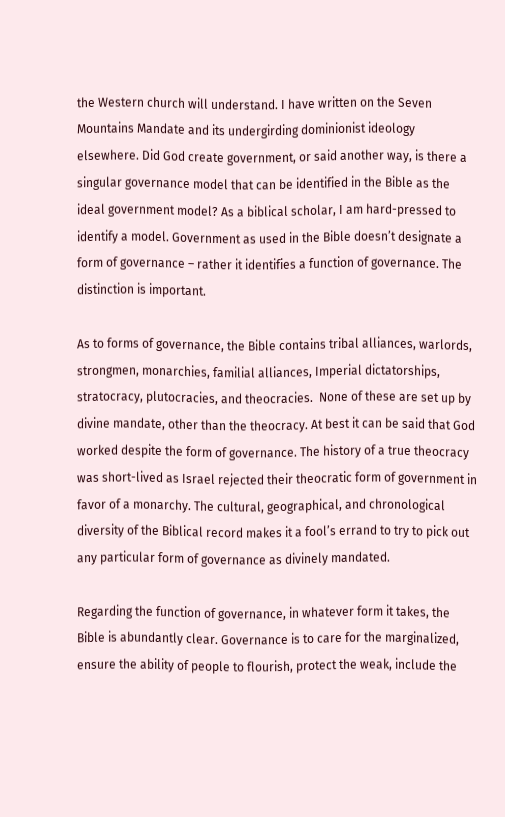the Western church will understand. I have written on the Seven Mountains Mandate and its undergirding dominionist ideology elsewhere. Did God create government, or said another way, is there a singular governance model that can be identified in the Bible as the ideal government model? As a biblical scholar, I am hard-pressed to identify a model. Government as used in the Bible doesn’t designate a form of governance – rather it identifies a function of governance. The distinction is important.

As to forms of governance, the Bible contains tribal alliances, warlords, strongmen, monarchies, familial alliances, Imperial dictatorships, stratocracy, plutocracies, and theocracies.  None of these are set up by divine mandate, other than the theocracy. At best it can be said that God worked despite the form of governance. The history of a true theocracy was short-lived as Israel rejected their theocratic form of government in favor of a monarchy. The cultural, geographical, and chronological diversity of the Biblical record makes it a fool’s errand to try to pick out any particular form of governance as divinely mandated.

Regarding the function of governance, in whatever form it takes, the Bible is abundantly clear. Governance is to care for the marginalized, ensure the ability of people to flourish, protect the weak, include the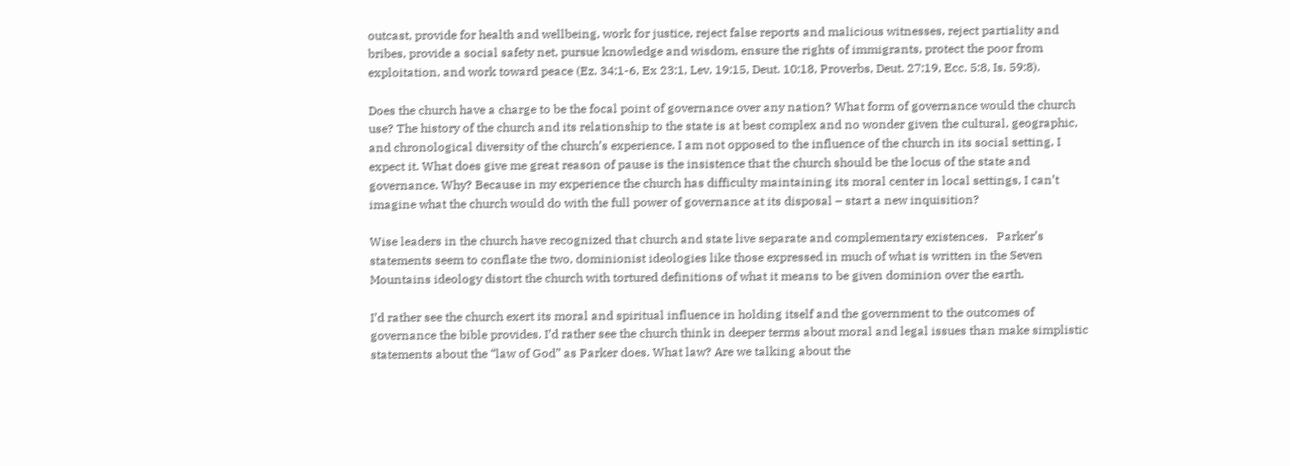outcast, provide for health and wellbeing, work for justice, reject false reports and malicious witnesses, reject partiality and bribes, provide a social safety net, pursue knowledge and wisdom, ensure the rights of immigrants, protect the poor from exploitation, and work toward peace (Ez. 34:1-6, Ex 23:1, Lev. 19:15, Deut. 10:18, Proverbs, Deut. 27:19, Ecc. 5:8, Is. 59:8).

Does the church have a charge to be the focal point of governance over any nation? What form of governance would the church use? The history of the church and its relationship to the state is at best complex and no wonder given the cultural, geographic, and chronological diversity of the church’s experience. I am not opposed to the influence of the church in its social setting, I expect it. What does give me great reason of pause is the insistence that the church should be the locus of the state and governance. Why? Because in my experience the church has difficulty maintaining its moral center in local settings, I can’t imagine what the church would do with the full power of governance at its disposal – start a new inquisition?

Wise leaders in the church have recognized that church and state live separate and complementary existences.   Parker’s statements seem to conflate the two, dominionist ideologies like those expressed in much of what is written in the Seven Mountains ideology distort the church with tortured definitions of what it means to be given dominion over the earth.

I’d rather see the church exert its moral and spiritual influence in holding itself and the government to the outcomes of governance the bible provides. I’d rather see the church think in deeper terms about moral and legal issues than make simplistic statements about the “law of God” as Parker does. What law? Are we talking about the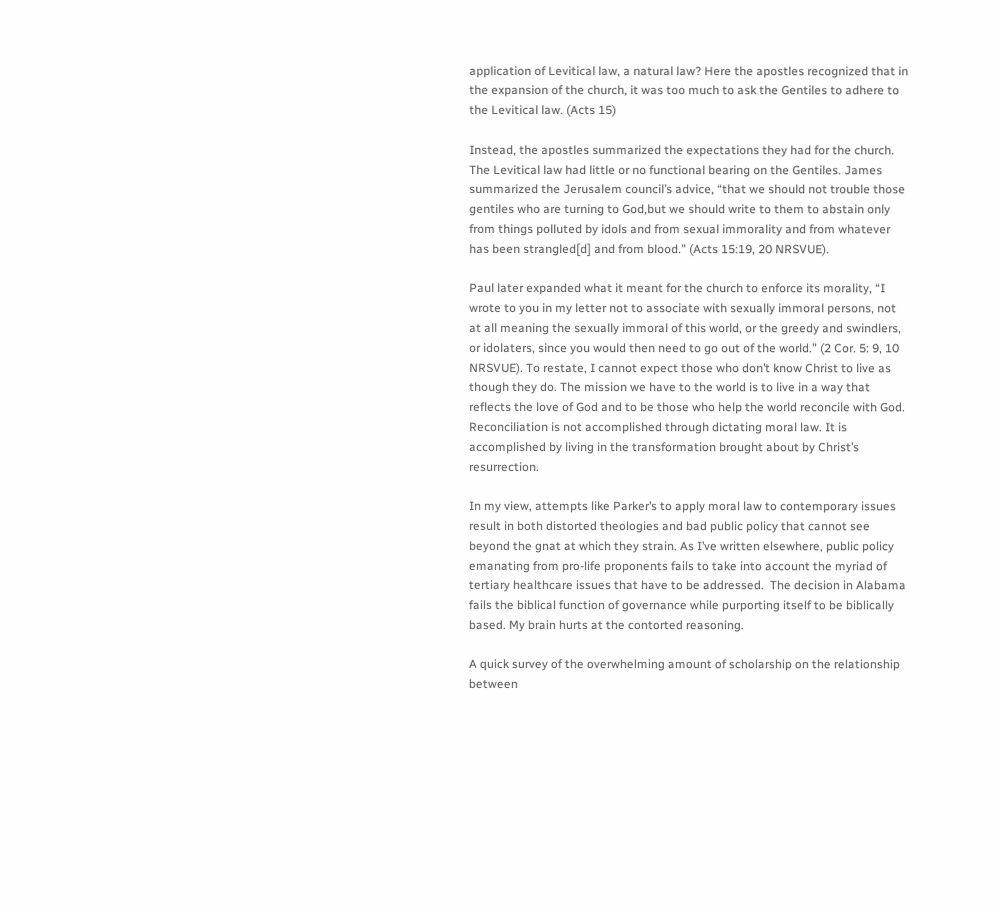application of Levitical law, a natural law? Here the apostles recognized that in the expansion of the church, it was too much to ask the Gentiles to adhere to the Levitical law. (Acts 15)

Instead, the apostles summarized the expectations they had for the church. The Levitical law had little or no functional bearing on the Gentiles. James summarized the Jerusalem council’s advice, “that we should not trouble those gentiles who are turning to God,but we should write to them to abstain only from things polluted by idols and from sexual immorality and from whatever has been strangled[d] and from blood.” (Acts 15:19, 20 NRSVUE).

Paul later expanded what it meant for the church to enforce its morality, “I wrote to you in my letter not to associate with sexually immoral persons, not at all meaning the sexually immoral of this world, or the greedy and swindlers, or idolaters, since you would then need to go out of the world.” (2 Cor. 5: 9, 10 NRSVUE). To restate, I cannot expect those who don’t know Christ to live as though they do. The mission we have to the world is to live in a way that reflects the love of God and to be those who help the world reconcile with God. Reconciliation is not accomplished through dictating moral law. It is accomplished by living in the transformation brought about by Christ’s resurrection.

In my view, attempts like Parker’s to apply moral law to contemporary issues result in both distorted theologies and bad public policy that cannot see beyond the gnat at which they strain. As I’ve written elsewhere, public policy emanating from pro-life proponents fails to take into account the myriad of tertiary healthcare issues that have to be addressed.  The decision in Alabama fails the biblical function of governance while purporting itself to be biblically based. My brain hurts at the contorted reasoning.

A quick survey of the overwhelming amount of scholarship on the relationship between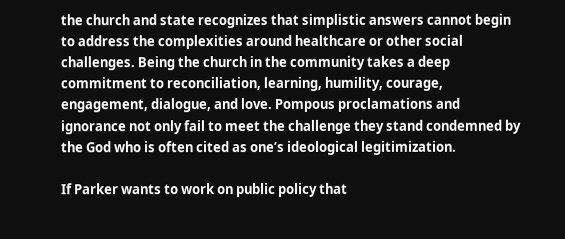the church and state recognizes that simplistic answers cannot begin to address the complexities around healthcare or other social challenges. Being the church in the community takes a deep commitment to reconciliation, learning, humility, courage, engagement, dialogue, and love. Pompous proclamations and ignorance not only fail to meet the challenge they stand condemned by the God who is often cited as one’s ideological legitimization.

If Parker wants to work on public policy that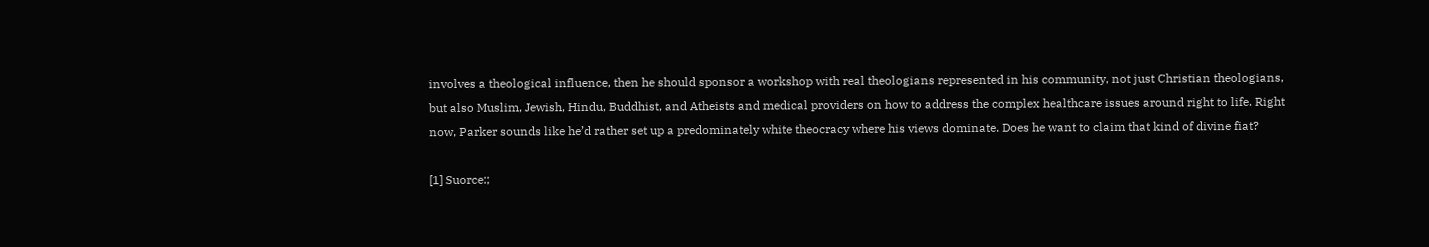involves a theological influence, then he should sponsor a workshop with real theologians represented in his community, not just Christian theologians, but also Muslim, Jewish, Hindu, Buddhist, and Atheists and medical providers on how to address the complex healthcare issues around right to life. Right now, Parker sounds like he’d rather set up a predominately white theocracy where his views dominate. Does he want to claim that kind of divine fiat?

[1] Suorce:;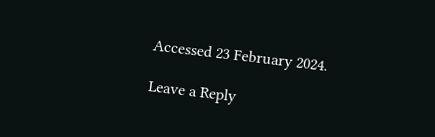Accessed 23 February 2024.

Leave a Reply